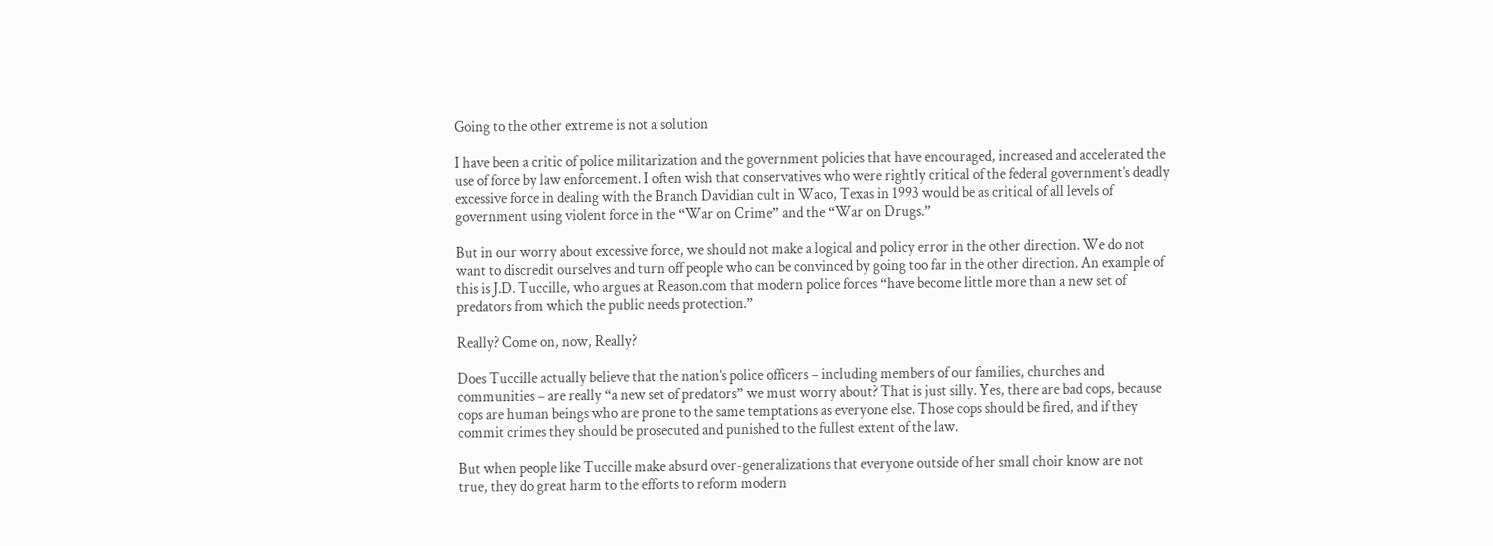Going to the other extreme is not a solution

I have been a critic of police militarization and the government policies that have encouraged, increased and accelerated the use of force by law enforcement. I often wish that conservatives who were rightly critical of the federal government’s deadly excessive force in dealing with the Branch Davidian cult in Waco, Texas in 1993 would be as critical of all levels of government using violent force in the “War on Crime” and the “War on Drugs.”

But in our worry about excessive force, we should not make a logical and policy error in the other direction. We do not want to discredit ourselves and turn off people who can be convinced by going too far in the other direction. An example of this is J.D. Tuccille, who argues at Reason.com that modern police forces “have become little more than a new set of predators from which the public needs protection.”

Really? Come on, now, Really?

Does Tuccille actually believe that the nation’s police officers – including members of our families, churches and communities – are really “a new set of predators” we must worry about? That is just silly. Yes, there are bad cops, because cops are human beings who are prone to the same temptations as everyone else. Those cops should be fired, and if they commit crimes they should be prosecuted and punished to the fullest extent of the law.

But when people like Tuccille make absurd over-generalizations that everyone outside of her small choir know are not true, they do great harm to the efforts to reform modern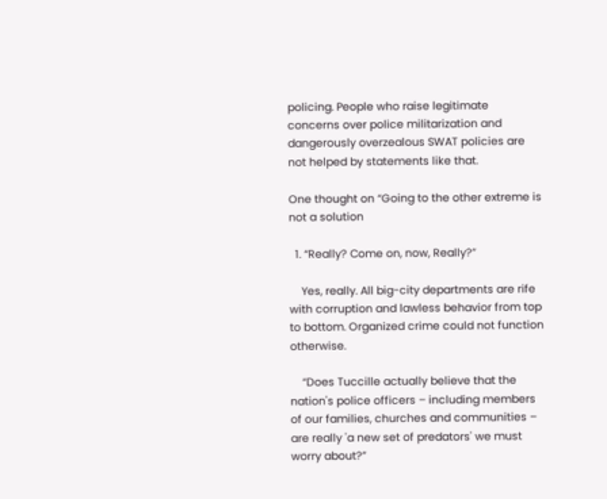policing. People who raise legitimate concerns over police militarization and dangerously overzealous SWAT policies are not helped by statements like that.

One thought on “Going to the other extreme is not a solution

  1. “Really? Come on, now, Really?”

    Yes, really. All big-city departments are rife with corruption and lawless behavior from top to bottom. Organized crime could not function otherwise.

    “Does Tuccille actually believe that the nation's police officers – including members of our families, churches and communities – are really 'a new set of predators' we must worry about?”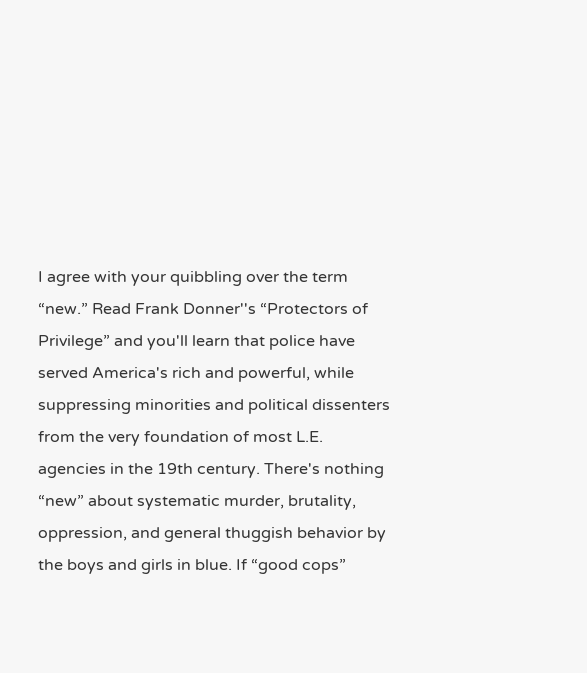I agree with your quibbling over the term “new.” Read Frank Donner''s “Protectors of Privilege” and you'll learn that police have served America's rich and powerful, while suppressing minorities and political dissenters from the very foundation of most L.E. agencies in the 19th century. There's nothing “new” about systematic murder, brutality, oppression, and general thuggish behavior by the boys and girls in blue. If “good cops”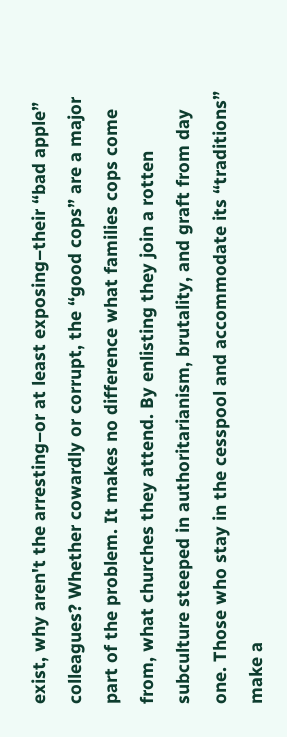exist, why aren't the arresting–or at least exposing–their “bad apple” colleagues? Whether cowardly or corrupt, the “good cops” are a major part of the problem. It makes no difference what families cops come from, what churches they attend. By enlisting they join a rotten subculture steeped in authoritarianism, brutality, and graft from day one. Those who stay in the cesspool and accommodate its “traditions” make a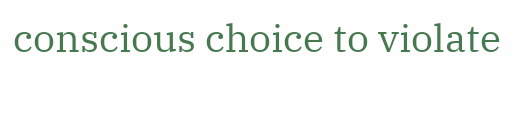conscious choice to violate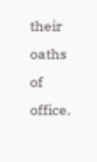their oaths of office.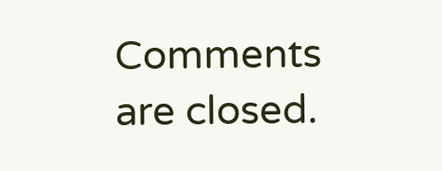Comments are closed.